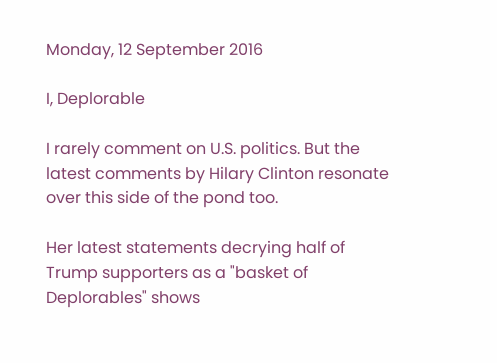Monday, 12 September 2016

I, Deplorable

I rarely comment on U.S. politics. But the latest comments by Hilary Clinton resonate over this side of the pond too.

Her latest statements decrying half of Trump supporters as a "basket of Deplorables" shows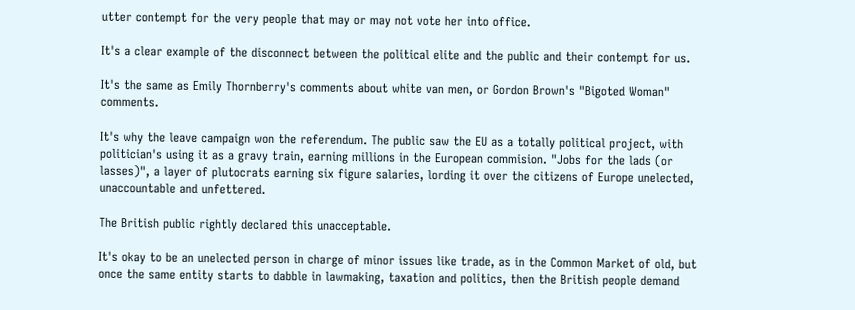utter contempt for the very people that may or may not vote her into office.

It's a clear example of the disconnect between the political elite and the public and their contempt for us.

It's the same as Emily Thornberry's comments about white van men, or Gordon Brown's "Bigoted Woman" comments.

It's why the leave campaign won the referendum. The public saw the EU as a totally political project, with politician's using it as a gravy train, earning millions in the European commision. "Jobs for the lads (or lasses)", a layer of plutocrats earning six figure salaries, lording it over the citizens of Europe unelected, unaccountable and unfettered.

The British public rightly declared this unacceptable.

It's okay to be an unelected person in charge of minor issues like trade, as in the Common Market of old, but once the same entity starts to dabble in lawmaking, taxation and politics, then the British people demand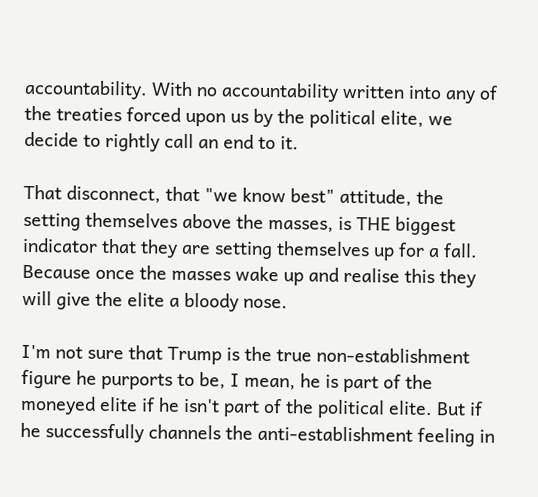accountability. With no accountability written into any of the treaties forced upon us by the political elite, we decide to rightly call an end to it.

That disconnect, that "we know best" attitude, the setting themselves above the masses, is THE biggest indicator that they are setting themselves up for a fall. Because once the masses wake up and realise this they will give the elite a bloody nose.

I'm not sure that Trump is the true non-establishment figure he purports to be, I mean, he is part of the moneyed elite if he isn't part of the political elite. But if he successfully channels the anti-establishment feeling in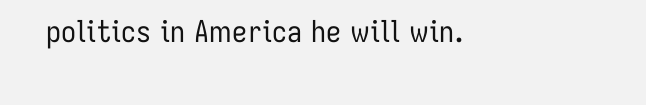politics in America he will win.